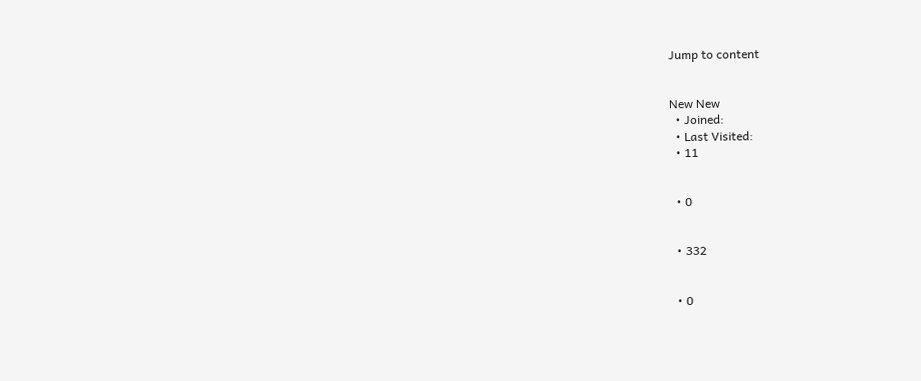Jump to content


New New
  • Joined:
  • Last Visited:
  • 11


  • 0


  • 332


  • 0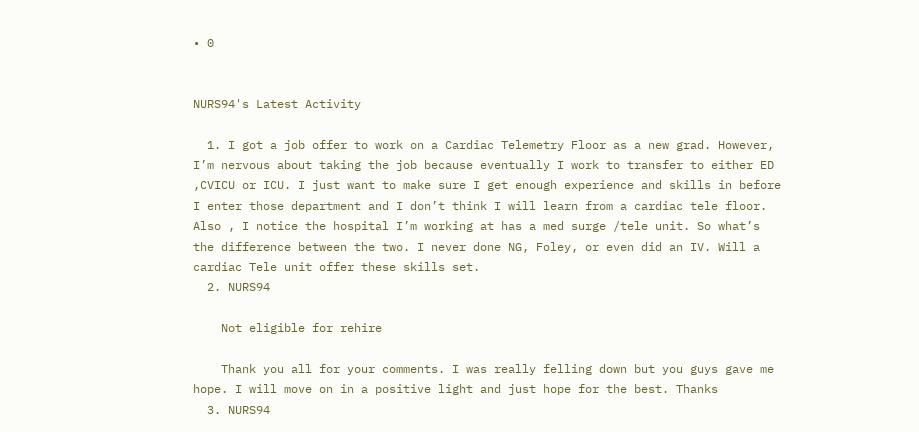• 0


NURS94's Latest Activity

  1. I got a job offer to work on a Cardiac Telemetry Floor as a new grad. However, I’m nervous about taking the job because eventually I work to transfer to either ED ,CVICU or ICU. I just want to make sure I get enough experience and skills in before I enter those department and I don’t think I will learn from a cardiac tele floor. Also , I notice the hospital I’m working at has a med surge /tele unit. So what’s the difference between the two. I never done NG, Foley, or even did an IV. Will a cardiac Tele unit offer these skills set.
  2. NURS94

    Not eligible for rehire

    Thank you all for your comments. I was really felling down but you guys gave me hope. I will move on in a positive light and just hope for the best. Thanks
  3. NURS94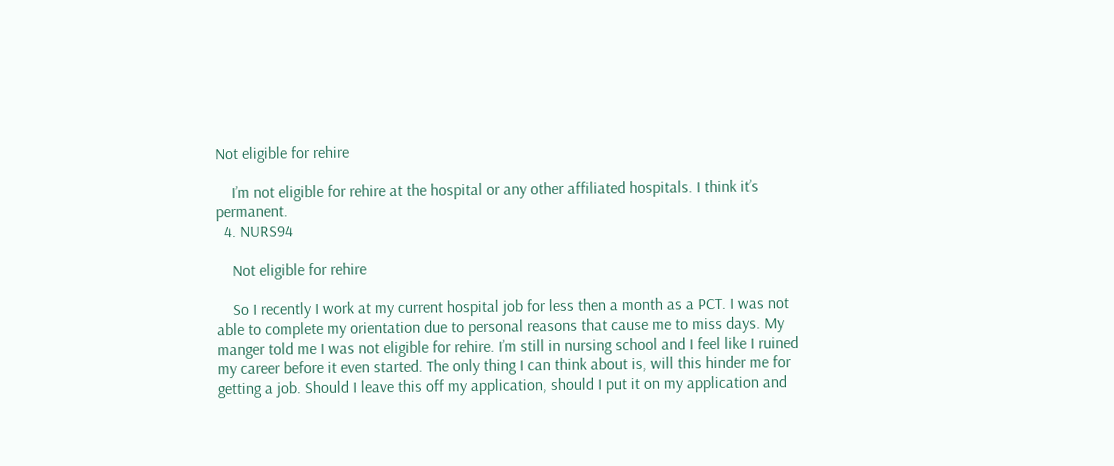Not eligible for rehire

    I’m not eligible for rehire at the hospital or any other affiliated hospitals. I think it’s permanent.
  4. NURS94

    Not eligible for rehire

    So I recently I work at my current hospital job for less then a month as a PCT. I was not able to complete my orientation due to personal reasons that cause me to miss days. My manger told me I was not eligible for rehire. I’m still in nursing school and I feel like I ruined my career before it even started. The only thing I can think about is, will this hinder me for getting a job. Should I leave this off my application, should I put it on my application and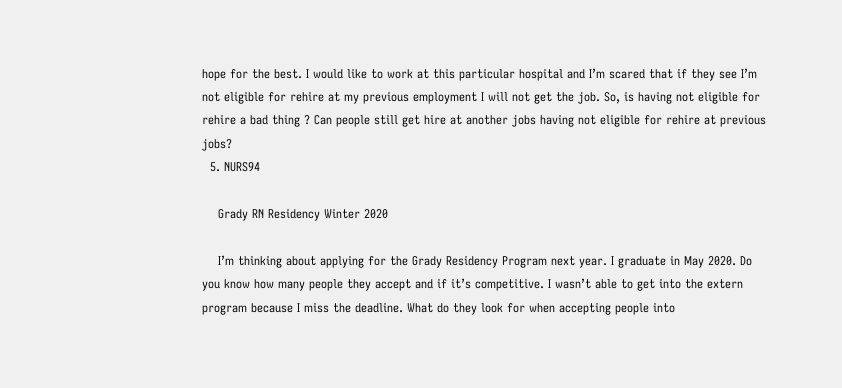hope for the best. I would like to work at this particular hospital and I’m scared that if they see I’m not eligible for rehire at my previous employment I will not get the job. So, is having not eligible for rehire a bad thing ? Can people still get hire at another jobs having not eligible for rehire at previous jobs?
  5. NURS94

    Grady RN Residency Winter 2020

    I’m thinking about applying for the Grady Residency Program next year. I graduate in May 2020. Do you know how many people they accept and if it’s competitive. I wasn’t able to get into the extern program because I miss the deadline. What do they look for when accepting people into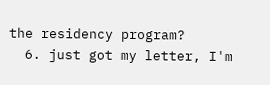the residency program?
  6. just got my letter, I'm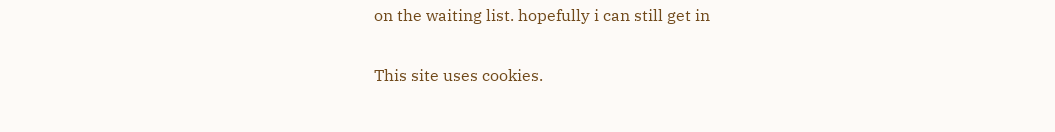on the waiting list. hopefully i can still get in

This site uses cookies.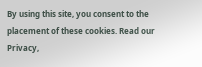By using this site, you consent to the placement of these cookies. Read our Privacy,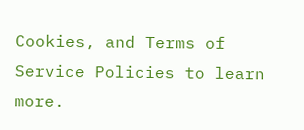Cookies, and Terms of Service Policies to learn more.